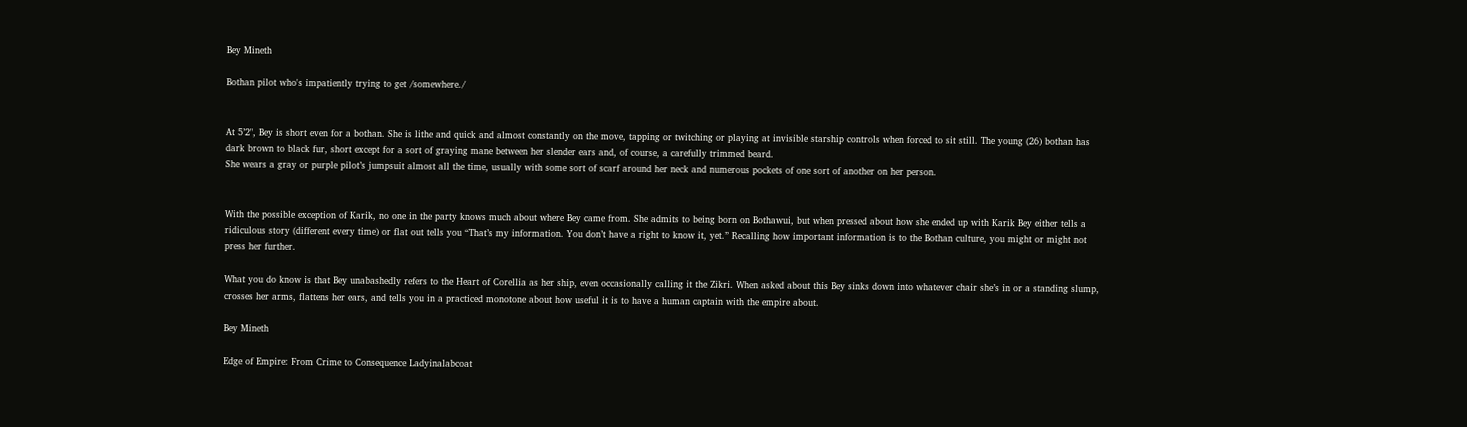Bey Mineth

Bothan pilot who's impatiently trying to get /somewhere./


At 5’2", Bey is short even for a bothan. She is lithe and quick and almost constantly on the move, tapping or twitching or playing at invisible starship controls when forced to sit still. The young (26) bothan has dark brown to black fur, short except for a sort of graying mane between her slender ears and, of course, a carefully trimmed beard.
She wears a gray or purple pilot’s jumpsuit almost all the time, usually with some sort of scarf around her neck and numerous pockets of one sort of another on her person.


With the possible exception of Karik, no one in the party knows much about where Bey came from. She admits to being born on Bothawui, but when pressed about how she ended up with Karik Bey either tells a ridiculous story (different every time) or flat out tells you “That’s my information. You don’t have a right to know it, yet.” Recalling how important information is to the Bothan culture, you might or might not press her further.

What you do know is that Bey unabashedly refers to the Heart of Corellia as her ship, even occasionally calling it the Zikri. When asked about this Bey sinks down into whatever chair she’s in or a standing slump, crosses her arms, flattens her ears, and tells you in a practiced monotone about how useful it is to have a human captain with the empire about.

Bey Mineth

Edge of Empire: From Crime to Consequence Ladyinalabcoat